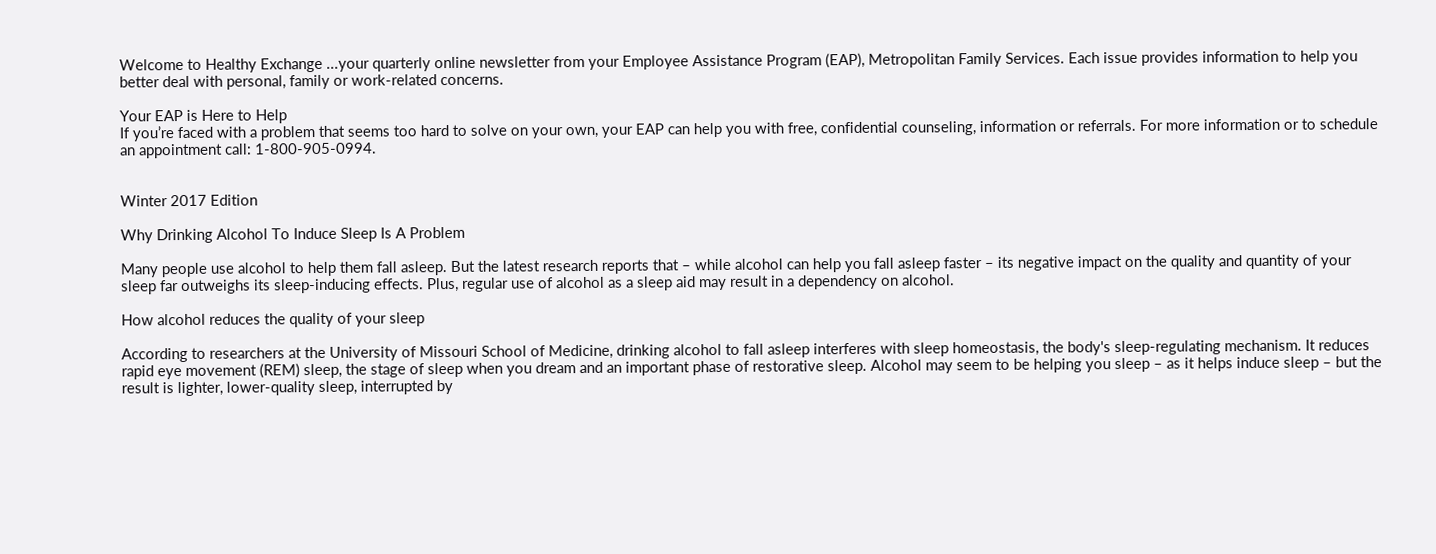Welcome to Healthy Exchange ...your quarterly online newsletter from your Employee Assistance Program (EAP), Metropolitan Family Services. Each issue provides information to help you better deal with personal, family or work-related concerns.

Your EAP is Here to Help
If you’re faced with a problem that seems too hard to solve on your own, your EAP can help you with free, confidential counseling, information or referrals. For more information or to schedule an appointment call: 1-800-905-0994.


Winter 2017 Edition

Why Drinking Alcohol To Induce Sleep Is A Problem

Many people use alcohol to help them fall asleep. But the latest research reports that – while alcohol can help you fall asleep faster – its negative impact on the quality and quantity of your sleep far outweighs its sleep-inducing effects. Plus, regular use of alcohol as a sleep aid may result in a dependency on alcohol.

How alcohol reduces the quality of your sleep

According to researchers at the University of Missouri School of Medicine, drinking alcohol to fall asleep interferes with sleep homeostasis, the body's sleep-regulating mechanism. It reduces rapid eye movement (REM) sleep, the stage of sleep when you dream and an important phase of restorative sleep. Alcohol may seem to be helping you sleep – as it helps induce sleep – but the result is lighter, lower-quality sleep, interrupted by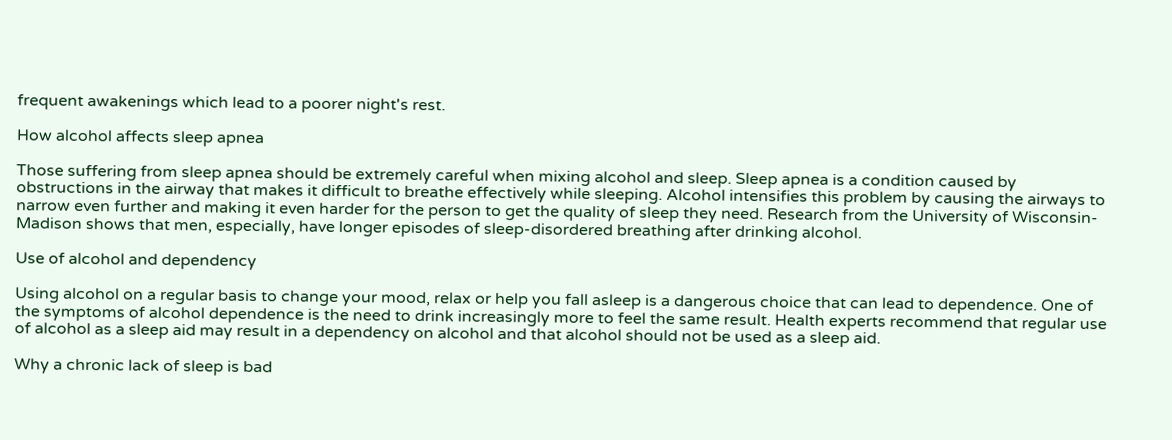frequent awakenings which lead to a poorer night's rest.

How alcohol affects sleep apnea

Those suffering from sleep apnea should be extremely careful when mixing alcohol and sleep. Sleep apnea is a condition caused by obstructions in the airway that makes it difficult to breathe effectively while sleeping. Alcohol intensifies this problem by causing the airways to narrow even further and making it even harder for the person to get the quality of sleep they need. Research from the University of Wisconsin-Madison shows that men, especially, have longer episodes of sleep-disordered breathing after drinking alcohol.

Use of alcohol and dependency

Using alcohol on a regular basis to change your mood, relax or help you fall asleep is a dangerous choice that can lead to dependence. One of the symptoms of alcohol dependence is the need to drink increasingly more to feel the same result. Health experts recommend that regular use of alcohol as a sleep aid may result in a dependency on alcohol and that alcohol should not be used as a sleep aid.

Why a chronic lack of sleep is bad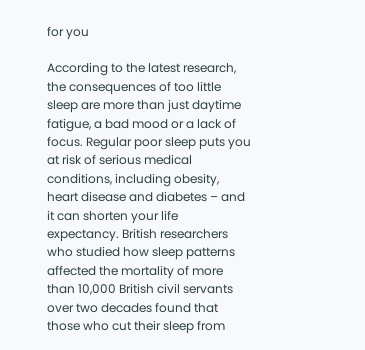for you

According to the latest research, the consequences of too little sleep are more than just daytime fatigue, a bad mood or a lack of focus. Regular poor sleep puts you at risk of serious medical conditions, including obesity, heart disease and diabetes – and it can shorten your life expectancy. British researchers who studied how sleep patterns affected the mortality of more than 10,000 British civil servants over two decades found that those who cut their sleep from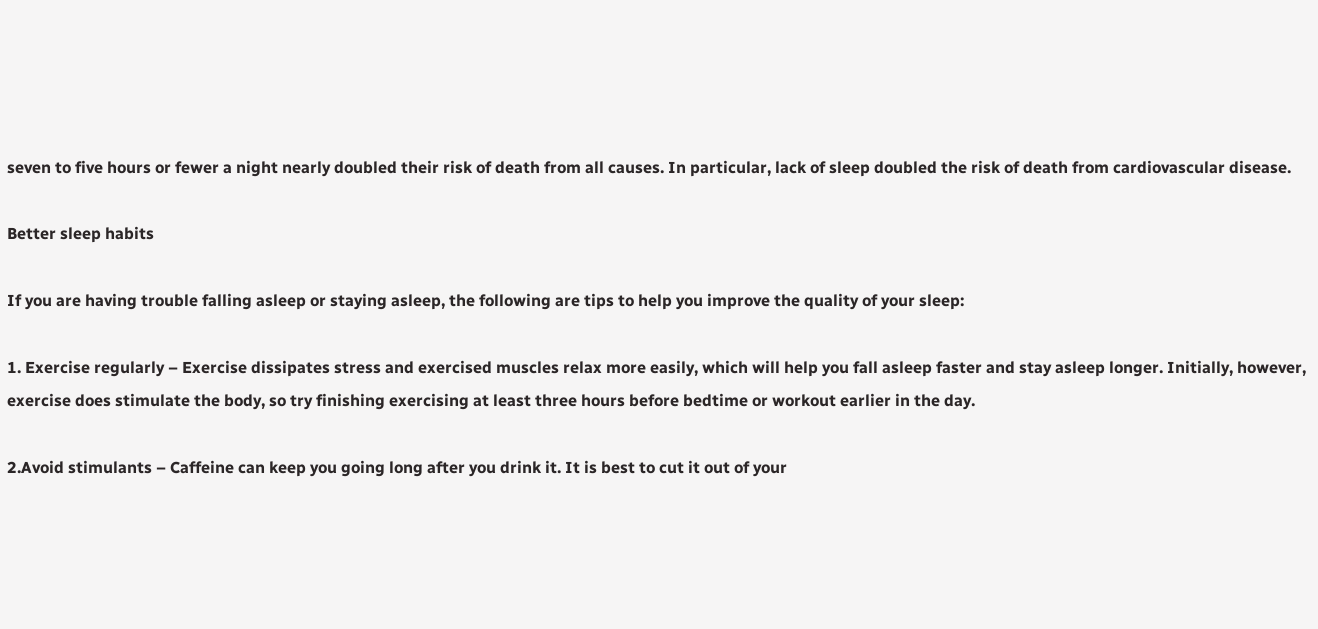seven to five hours or fewer a night nearly doubled their risk of death from all causes. In particular, lack of sleep doubled the risk of death from cardiovascular disease.

Better sleep habits

If you are having trouble falling asleep or staying asleep, the following are tips to help you improve the quality of your sleep:

1. Exercise regularly – Exercise dissipates stress and exercised muscles relax more easily, which will help you fall asleep faster and stay asleep longer. Initially, however, exercise does stimulate the body, so try finishing exercising at least three hours before bedtime or workout earlier in the day.

2.Avoid stimulants – Caffeine can keep you going long after you drink it. It is best to cut it out of your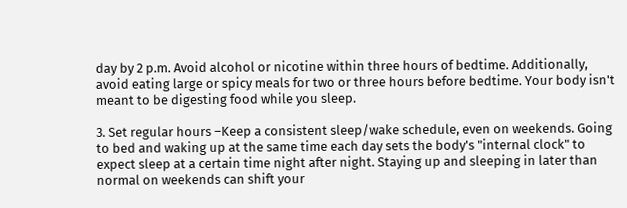day by 2 p.m. Avoid alcohol or nicotine within three hours of bedtime. Additionally, avoid eating large or spicy meals for two or three hours before bedtime. Your body isn't meant to be digesting food while you sleep.

3. Set regular hours –Keep a consistent sleep/wake schedule, even on weekends. Going to bed and waking up at the same time each day sets the body's "internal clock" to expect sleep at a certain time night after night. Staying up and sleeping in later than normal on weekends can shift your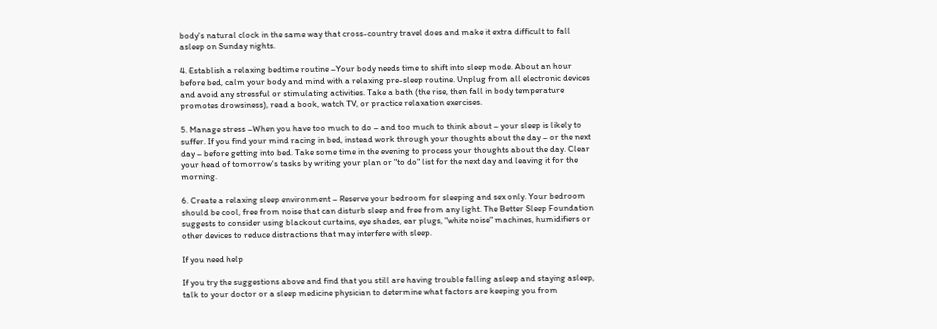body's natural clock in the same way that cross-country travel does and make it extra difficult to fall asleep on Sunday nights.

4. Establish a relaxing bedtime routine –Your body needs time to shift into sleep mode. About an hour before bed, calm your body and mind with a relaxing pre-sleep routine. Unplug from all electronic devices and avoid any stressful or stimulating activities. Take a bath (the rise, then fall in body temperature promotes drowsiness), read a book, watch TV, or practice relaxation exercises.

5. Manage stress –When you have too much to do – and too much to think about – your sleep is likely to suffer. If you find your mind racing in bed, instead work through your thoughts about the day – or the next day – before getting into bed. Take some time in the evening to process your thoughts about the day. Clear your head of tomorrow's tasks by writing your plan or "to do" list for the next day and leaving it for the morning.

6. Create a relaxing sleep environment – Reserve your bedroom for sleeping and sex only. Your bedroom should be cool, free from noise that can disturb sleep and free from any light. The Better Sleep Foundation suggests to consider using blackout curtains, eye shades, ear plugs, "white noise" machines, humidifiers or other devices to reduce distractions that may interfere with sleep.

If you need help

If you try the suggestions above and find that you still are having trouble falling asleep and staying asleep, talk to your doctor or a sleep medicine physician to determine what factors are keeping you from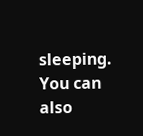sleeping. You can also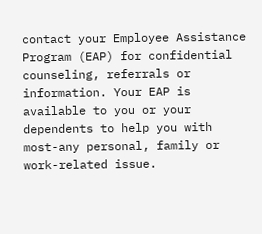contact your Employee Assistance Program (EAP) for confidential counseling, referrals or information. Your EAP is available to you or your dependents to help you with most-any personal, family or work-related issue.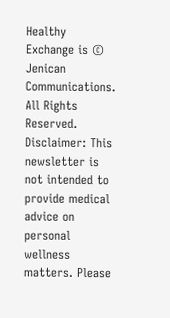Healthy Exchange is © Jenican Communications. All Rights Reserved.
Disclaimer: This newsletter is not intended to provide medical advice on personal wellness matters. Please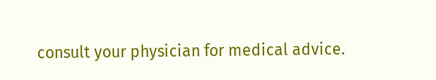consult your physician for medical advice.